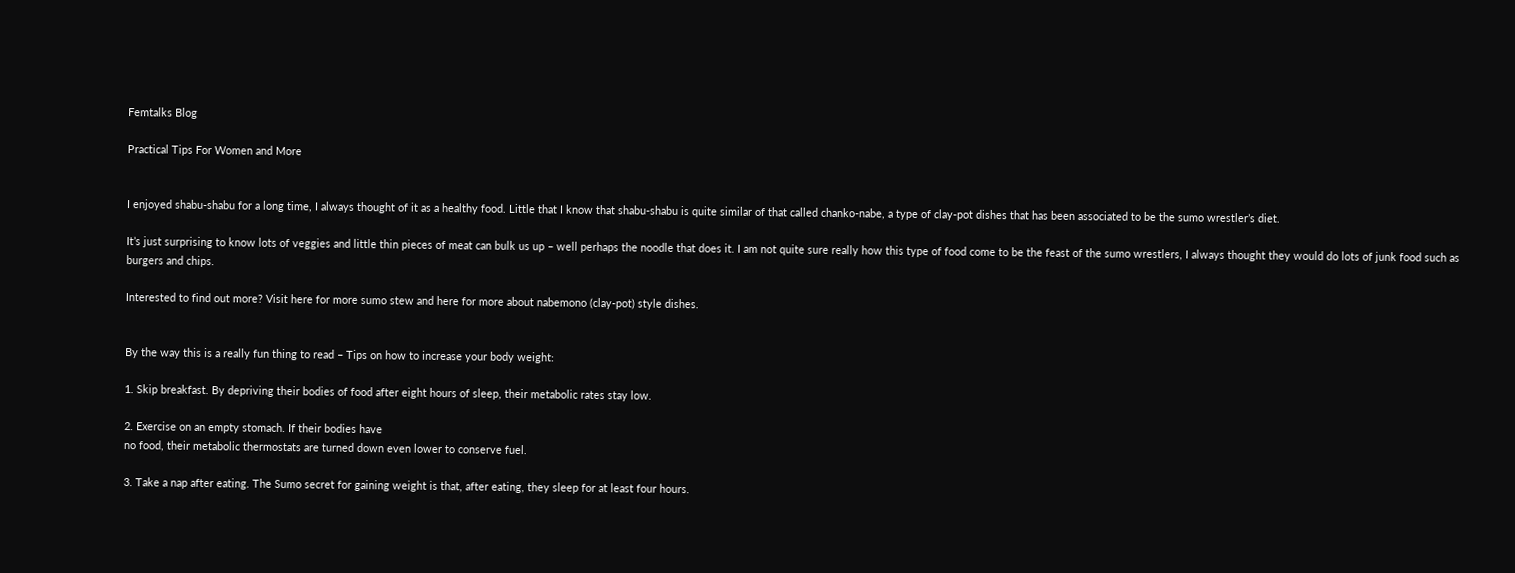Femtalks Blog

Practical Tips For Women and More


I enjoyed shabu-shabu for a long time, I always thought of it as a healthy food. Little that I know that shabu-shabu is quite similar of that called chanko-nabe, a type of clay-pot dishes that has been associated to be the sumo wrestler’s diet.

It’s just surprising to know lots of veggies and little thin pieces of meat can bulk us up – well perhaps the noodle that does it. I am not quite sure really how this type of food come to be the feast of the sumo wrestlers, I always thought they would do lots of junk food such as burgers and chips.

Interested to find out more? Visit here for more sumo stew and here for more about nabemono (clay-pot) style dishes.


By the way this is a really fun thing to read – Tips on how to increase your body weight:

1. Skip breakfast. By depriving their bodies of food after eight hours of sleep, their metabolic rates stay low.

2. Exercise on an empty stomach. If their bodies have
no food, their metabolic thermostats are turned down even lower to conserve fuel.

3. Take a nap after eating. The Sumo secret for gaining weight is that, after eating, they sleep for at least four hours.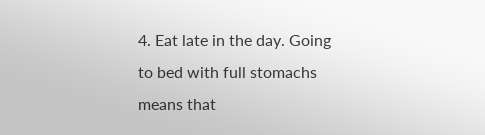4. Eat late in the day. Going to bed with full stomachs means that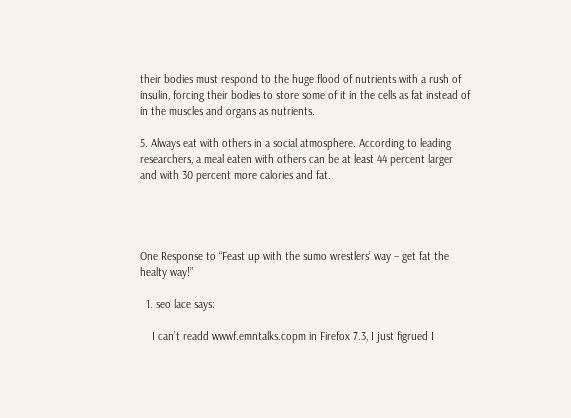their bodies must respond to the huge flood of nutrients with a rush of insulin, forcing their bodies to store some of it in the cells as fat instead of in the muscles and organs as nutrients.

5. Always eat with others in a social atmosphere. According to leading researchers, a meal eaten with others can be at least 44 percent larger and with 30 percent more calories and fat.




One Response to “Feast up with the sumo wrestlers’ way – get fat the healty way!”

  1. seo lace says:

    I can’t readd wwwf.emntalks.copm in Firefox 7.3, I just figrued I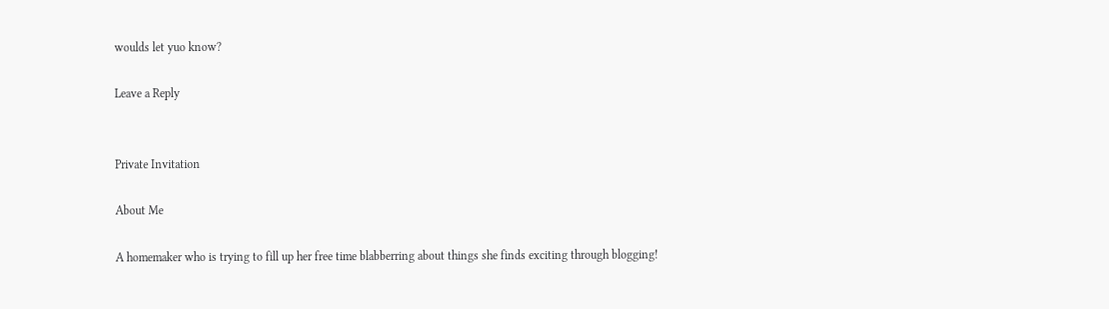woulds let yuo know?

Leave a Reply


Private Invitation

About Me

A homemaker who is trying to fill up her free time blabberring about things she finds exciting through blogging!